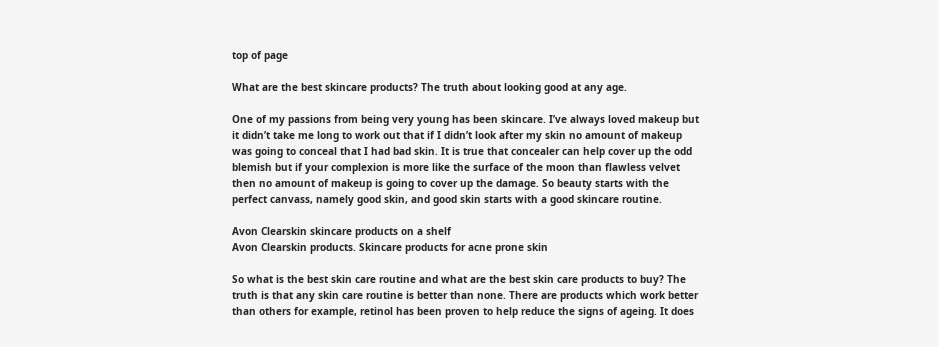top of page

What are the best skincare products? The truth about looking good at any age.

One of my passions from being very young has been skincare. I’ve always loved makeup but it didn’t take me long to work out that if I didn’t look after my skin no amount of makeup was going to conceal that I had bad skin. It is true that concealer can help cover up the odd blemish but if your complexion is more like the surface of the moon than flawless velvet then no amount of makeup is going to cover up the damage. So beauty starts with the perfect canvass, namely good skin, and good skin starts with a good skincare routine.

Avon Clearskin skincare products on a shelf
Avon Clearskin products. Skincare products for acne prone skin

So what is the best skin care routine and what are the best skin care products to buy? The truth is that any skin care routine is better than none. There are products which work better than others for example, retinol has been proven to help reduce the signs of ageing. It does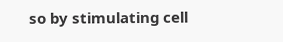so by stimulating cell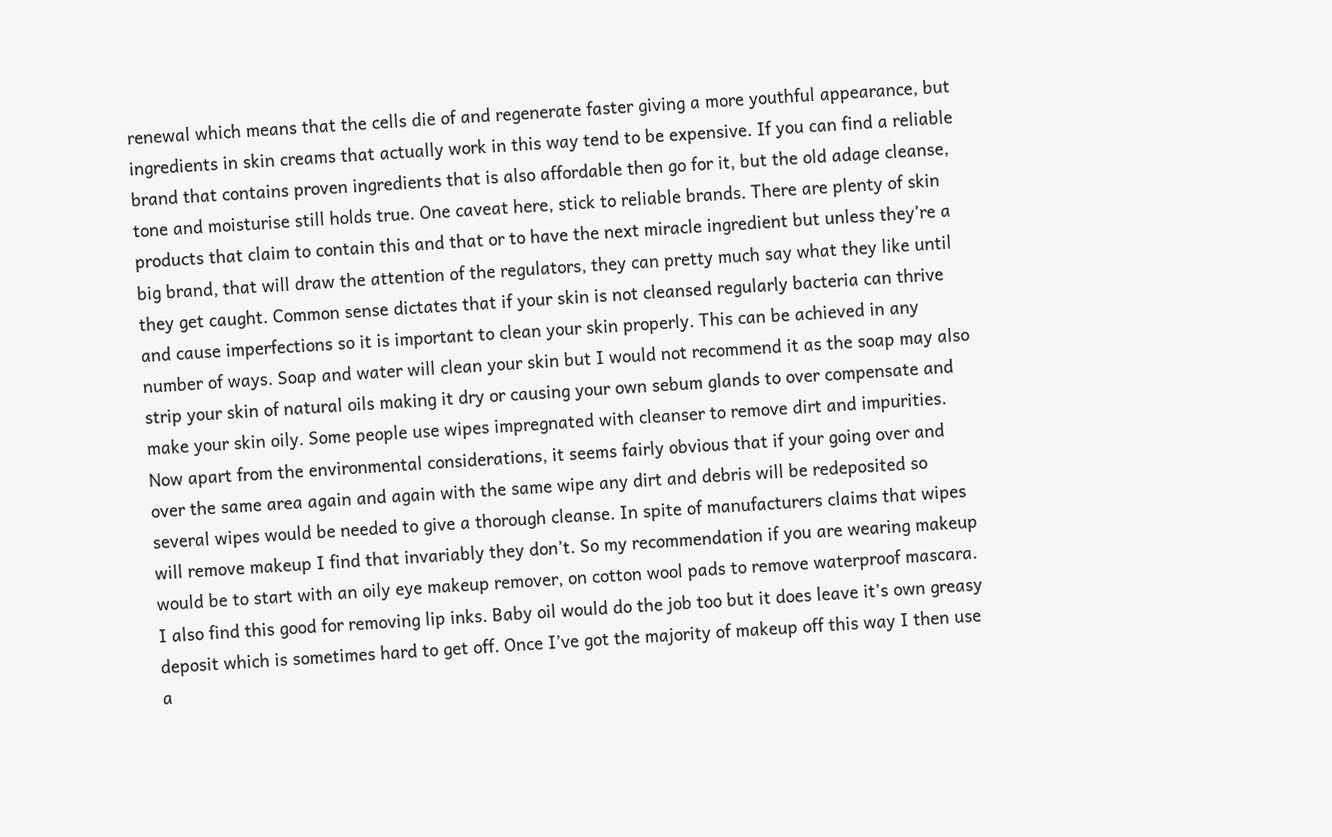renewal which means that the cells die of and regenerate faster giving a more youthful appearance, but ingredients in skin creams that actually work in this way tend to be expensive. If you can find a reliable brand that contains proven ingredients that is also affordable then go for it, but the old adage cleanse, tone and moisturise still holds true. One caveat here, stick to reliable brands. There are plenty of skin products that claim to contain this and that or to have the next miracle ingredient but unless they’re a big brand, that will draw the attention of the regulators, they can pretty much say what they like until they get caught. Common sense dictates that if your skin is not cleansed regularly bacteria can thrive and cause imperfections so it is important to clean your skin properly. This can be achieved in any number of ways. Soap and water will clean your skin but I would not recommend it as the soap may also strip your skin of natural oils making it dry or causing your own sebum glands to over compensate and make your skin oily. Some people use wipes impregnated with cleanser to remove dirt and impurities. Now apart from the environmental considerations, it seems fairly obvious that if your going over and over the same area again and again with the same wipe any dirt and debris will be redeposited so several wipes would be needed to give a thorough cleanse. In spite of manufacturers claims that wipes will remove makeup I find that invariably they don’t. So my recommendation if you are wearing makeup would be to start with an oily eye makeup remover, on cotton wool pads to remove waterproof mascara. I also find this good for removing lip inks. Baby oil would do the job too but it does leave it’s own greasy deposit which is sometimes hard to get off. Once I’ve got the majority of makeup off this way I then use a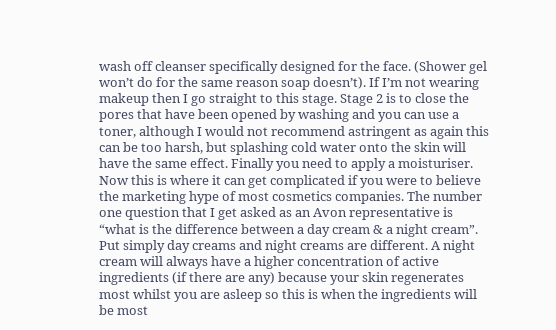wash off cleanser specifically designed for the face. (Shower gel won’t do for the same reason soap doesn’t). If I’m not wearing makeup then I go straight to this stage. Stage 2 is to close the pores that have been opened by washing and you can use a toner, although I would not recommend astringent as again this can be too harsh, but splashing cold water onto the skin will have the same effect. Finally you need to apply a moisturiser. Now this is where it can get complicated if you were to believe the marketing hype of most cosmetics companies. The number one question that I get asked as an Avon representative is “what is the difference between a day cream & a night cream”. Put simply day creams and night creams are different. A night cream will always have a higher concentration of active ingredients (if there are any) because your skin regenerates most whilst you are asleep so this is when the ingredients will be most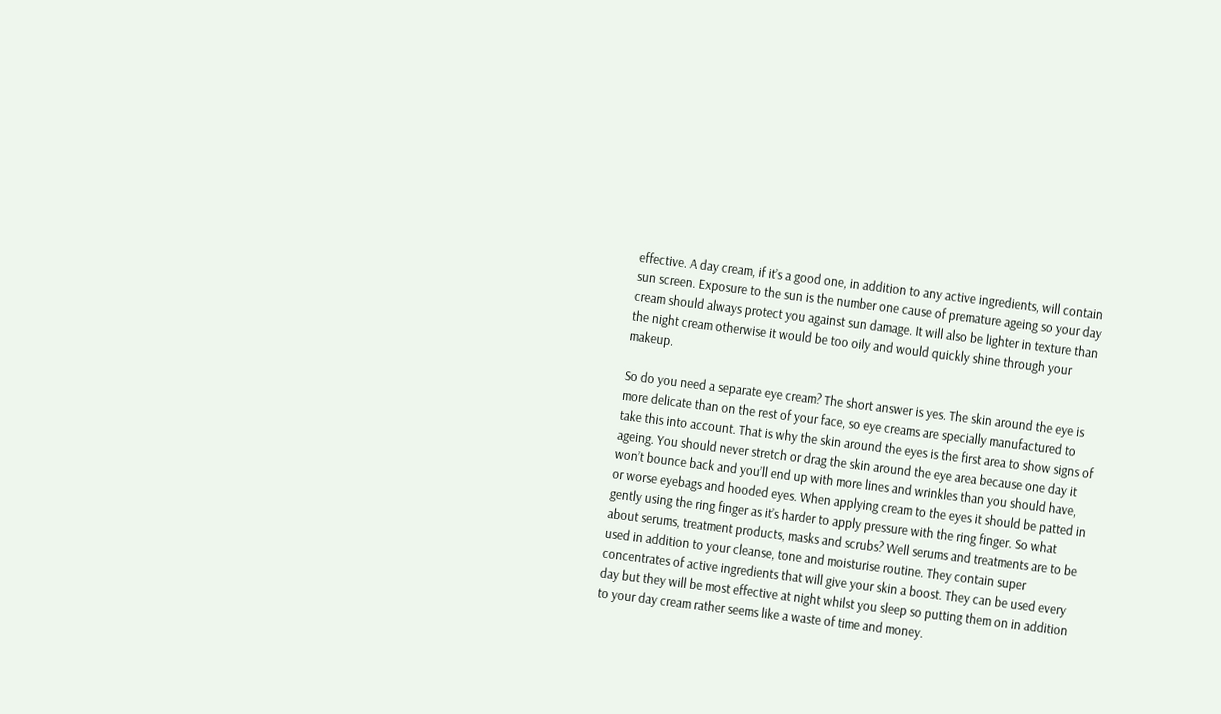effective. A day cream, if it’s a good one, in addition to any active ingredients, will contain sun screen. Exposure to the sun is the number one cause of premature ageing so your day cream should always protect you against sun damage. It will also be lighter in texture than the night cream otherwise it would be too oily and would quickly shine through your makeup.

So do you need a separate eye cream? The short answer is yes. The skin around the eye is more delicate than on the rest of your face, so eye creams are specially manufactured to take this into account. That is why the skin around the eyes is the first area to show signs of ageing. You should never stretch or drag the skin around the eye area because one day it won’t bounce back and you’ll end up with more lines and wrinkles than you should have, or worse eyebags and hooded eyes. When applying cream to the eyes it should be patted in gently using the ring finger as it’s harder to apply pressure with the ring finger. So what about serums, treatment products, masks and scrubs? Well serums and treatments are to be used in addition to your cleanse, tone and moisturise routine. They contain super concentrates of active ingredients that will give your skin a boost. They can be used every day but they will be most effective at night whilst you sleep so putting them on in addition to your day cream rather seems like a waste of time and money.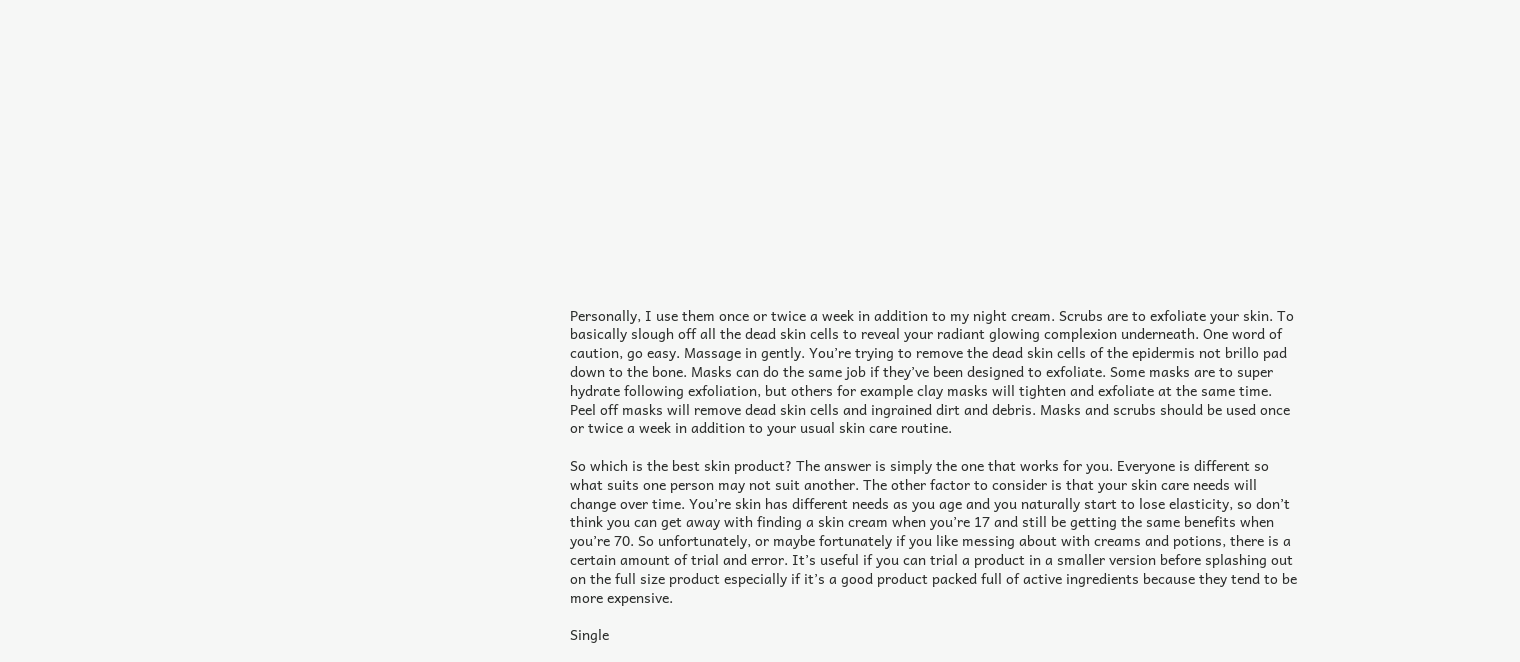Personally, I use them once or twice a week in addition to my night cream. Scrubs are to exfoliate your skin. To basically slough off all the dead skin cells to reveal your radiant glowing complexion underneath. One word of caution, go easy. Massage in gently. You’re trying to remove the dead skin cells of the epidermis not brillo pad down to the bone. Masks can do the same job if they’ve been designed to exfoliate. Some masks are to super hydrate following exfoliation, but others for example clay masks will tighten and exfoliate at the same time. Peel off masks will remove dead skin cells and ingrained dirt and debris. Masks and scrubs should be used once or twice a week in addition to your usual skin care routine.

So which is the best skin product? The answer is simply the one that works for you. Everyone is different so what suits one person may not suit another. The other factor to consider is that your skin care needs will change over time. You’re skin has different needs as you age and you naturally start to lose elasticity, so don’t think you can get away with finding a skin cream when you’re 17 and still be getting the same benefits when you’re 70. So unfortunately, or maybe fortunately if you like messing about with creams and potions, there is a certain amount of trial and error. It’s useful if you can trial a product in a smaller version before splashing out on the full size product especially if it’s a good product packed full of active ingredients because they tend to be more expensive.

Single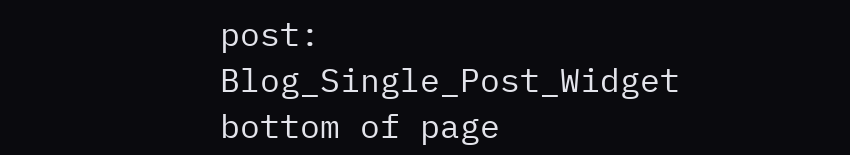post: Blog_Single_Post_Widget
bottom of page